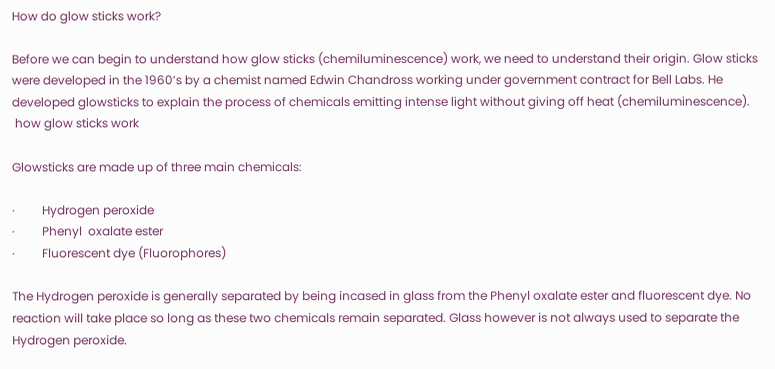How do glow sticks work?

Before we can begin to understand how glow sticks (chemiluminescence) work, we need to understand their origin. Glow sticks were developed in the 1960’s by a chemist named Edwin Chandross working under government contract for Bell Labs. He developed glowsticks to explain the process of chemicals emitting intense light without giving off heat (chemiluminescence).
 how glow sticks work

Glowsticks are made up of three main chemicals:

·         Hydrogen peroxide
·         Phenyl  oxalate ester
·         Fluorescent dye (Fluorophores)

The Hydrogen peroxide is generally separated by being incased in glass from the Phenyl oxalate ester and fluorescent dye. No reaction will take place so long as these two chemicals remain separated. Glass however is not always used to separate the Hydrogen peroxide.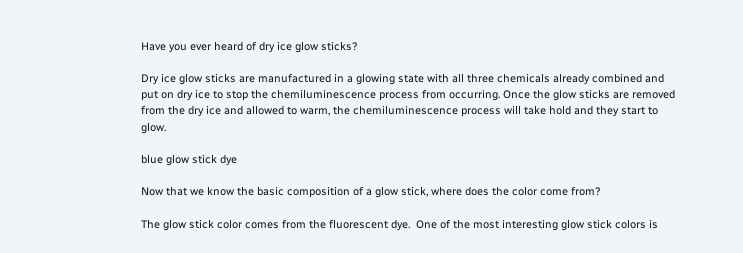Have you ever heard of dry ice glow sticks?

Dry ice glow sticks are manufactured in a glowing state with all three chemicals already combined and put on dry ice to stop the chemiluminescence process from occurring. Once the glow sticks are removed from the dry ice and allowed to warm, the chemiluminescence process will take hold and they start to glow.

blue glow stick dye

Now that we know the basic composition of a glow stick, where does the color come from?

The glow stick color comes from the fluorescent dye.  One of the most interesting glow stick colors is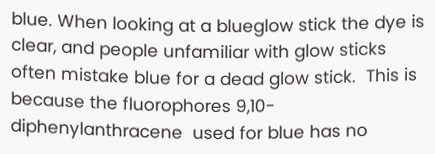blue. When looking at a blueglow stick the dye is clear, and people unfamiliar with glow sticks often mistake blue for a dead glow stick.  This is because the fluorophores 9,10-diphenylanthracene  used for blue has no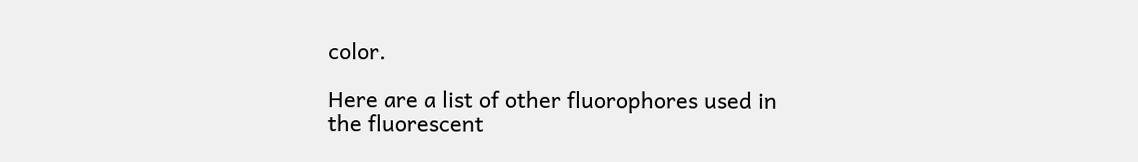color.

Here are a list of other fluorophores used in the fluorescent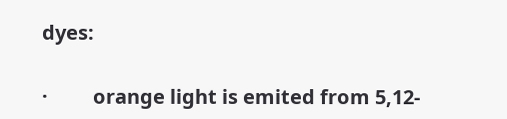dyes:

·         orange light is emited from 5,12-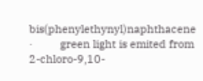bis(phenylethynyl)naphthacene
·         green light is emited from 2-chloro-9,10-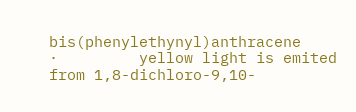bis(phenylethynyl)anthracene
·         yellow light is emited from 1,8-dichloro-9,10-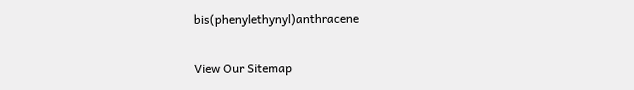bis(phenylethynyl)anthracene

View Our Sitemap